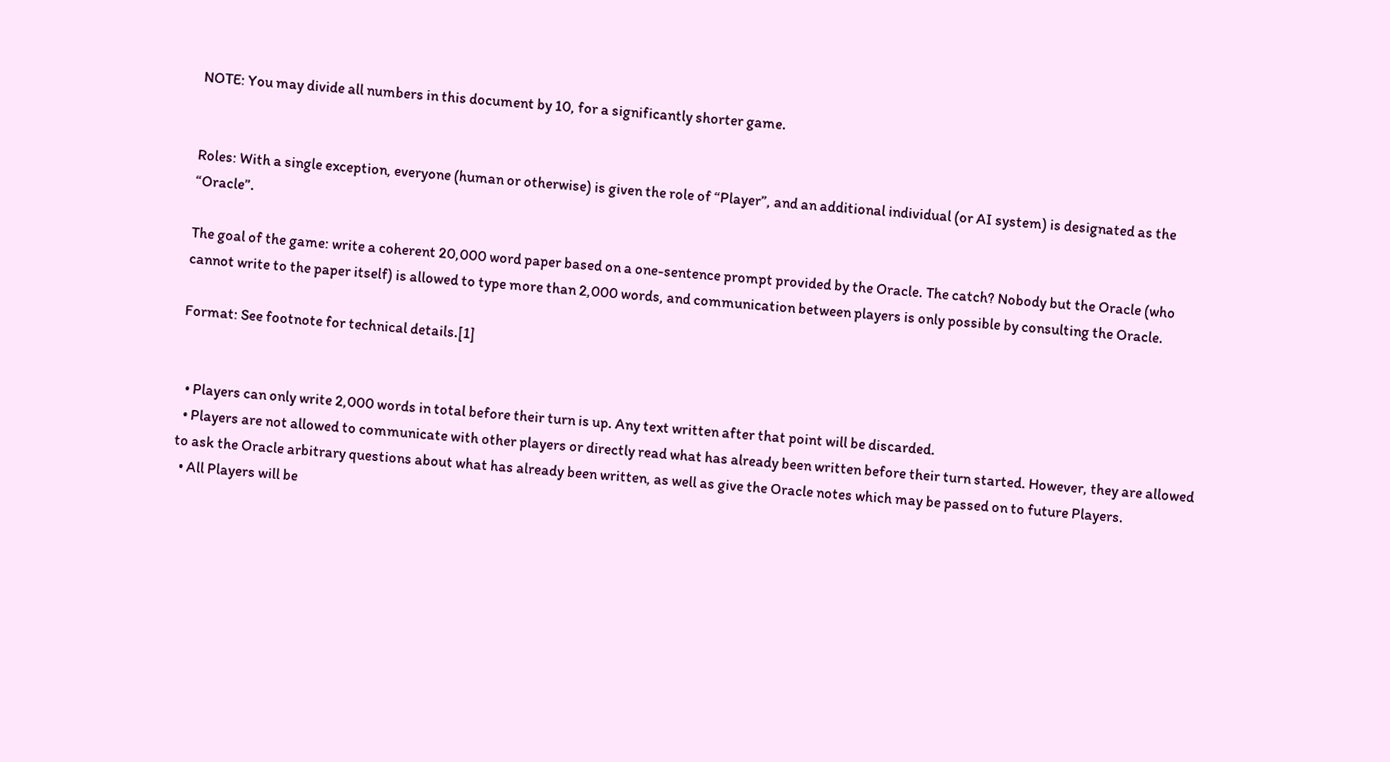NOTE: You may divide all numbers in this document by 10, for a significantly shorter game.


Roles: With a single exception, everyone (human or otherwise) is given the role of “Player”, and an additional individual (or AI system) is designated as the “Oracle”.

The goal of the game: write a coherent 20,000 word paper based on a one-sentence prompt provided by the Oracle. The catch? Nobody but the Oracle (who cannot write to the paper itself) is allowed to type more than 2,000 words, and communication between players is only possible by consulting the Oracle.

Format: See footnote for technical details.[1]


  • Players can only write 2,000 words in total before their turn is up. Any text written after that point will be discarded.
  • Players are not allowed to communicate with other players or directly read what has already been written before their turn started. However, they are allowed to ask the Oracle arbitrary questions about what has already been written, as well as give the Oracle notes which may be passed on to future Players.
  • All Players will be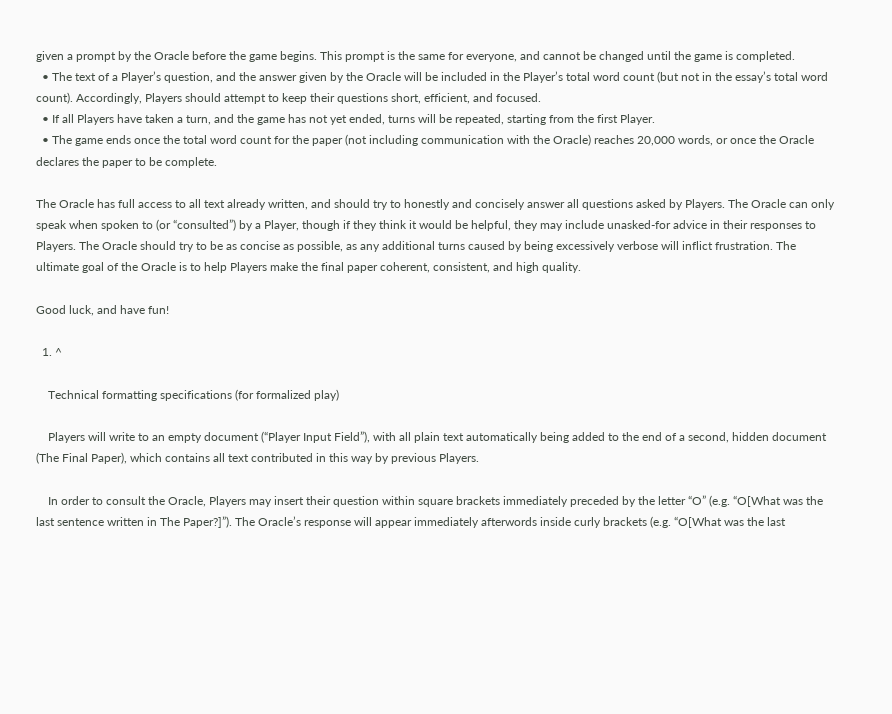given a prompt by the Oracle before the game begins. This prompt is the same for everyone, and cannot be changed until the game is completed.
  • The text of a Player’s question, and the answer given by the Oracle will be included in the Player’s total word count (but not in the essay’s total word count). Accordingly, Players should attempt to keep their questions short, efficient, and focused.
  • If all Players have taken a turn, and the game has not yet ended, turns will be repeated, starting from the first Player.
  • The game ends once the total word count for the paper (not including communication with the Oracle) reaches 20,000 words, or once the Oracle declares the paper to be complete.

The Oracle has full access to all text already written, and should try to honestly and concisely answer all questions asked by Players. The Oracle can only speak when spoken to (or “consulted”) by a Player, though if they think it would be helpful, they may include unasked-for advice in their responses to Players. The Oracle should try to be as concise as possible, as any additional turns caused by being excessively verbose will inflict frustration. The ultimate goal of the Oracle is to help Players make the final paper coherent, consistent, and high quality.

Good luck, and have fun!

  1. ^

    Technical formatting specifications (for formalized play)

    Players will write to an empty document (“Player Input Field”), with all plain text automatically being added to the end of a second, hidden document (The Final Paper), which contains all text contributed in this way by previous Players.

    In order to consult the Oracle, Players may insert their question within square brackets immediately preceded by the letter “O” (e.g. “O[What was the last sentence written in The Paper?]”). The Oracle’s response will appear immediately afterwords inside curly brackets (e.g. “O[What was the last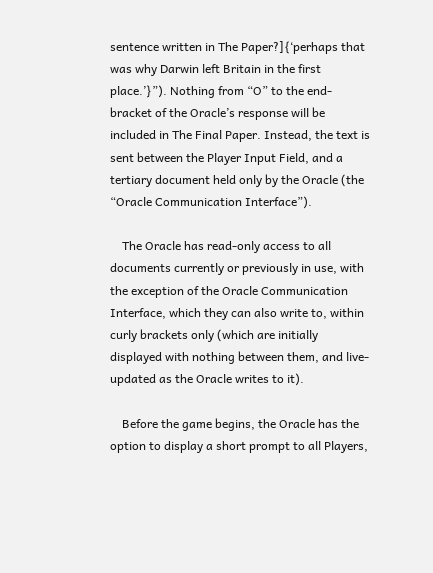sentence written in The Paper?]{‘perhaps that was why Darwin left Britain in the first place.’}”). Nothing from “O” to the end-bracket of the Oracle’s response will be included in The Final Paper. Instead, the text is sent between the Player Input Field, and a tertiary document held only by the Oracle (the “Oracle Communication Interface”).

    The Oracle has read-only access to all documents currently or previously in use, with the exception of the Oracle Communication Interface, which they can also write to, within curly brackets only (which are initially displayed with nothing between them, and live-updated as the Oracle writes to it).

    Before the game begins, the Oracle has the option to display a short prompt to all Players,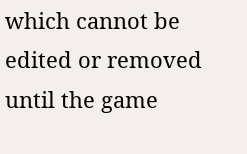which cannot be edited or removed until the game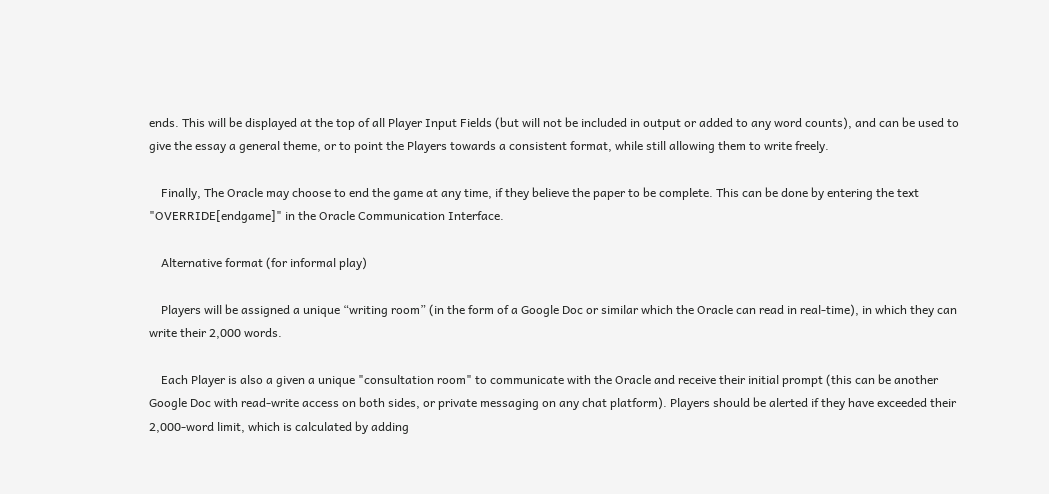ends. This will be displayed at the top of all Player Input Fields (but will not be included in output or added to any word counts), and can be used to give the essay a general theme, or to point the Players towards a consistent format, while still allowing them to write freely.

    Finally, The Oracle may choose to end the game at any time, if they believe the paper to be complete. This can be done by entering the text "OVERRIDE[endgame]" in the Oracle Communication Interface.

    Alternative format (for informal play)

    Players will be assigned a unique “writing room” (in the form of a Google Doc or similar which the Oracle can read in real-time), in which they can write their 2,000 words.

    Each Player is also a given a unique "consultation room" to communicate with the Oracle and receive their initial prompt (this can be another Google Doc with read-write access on both sides, or private messaging on any chat platform). Players should be alerted if they have exceeded their 2,000-word limit, which is calculated by adding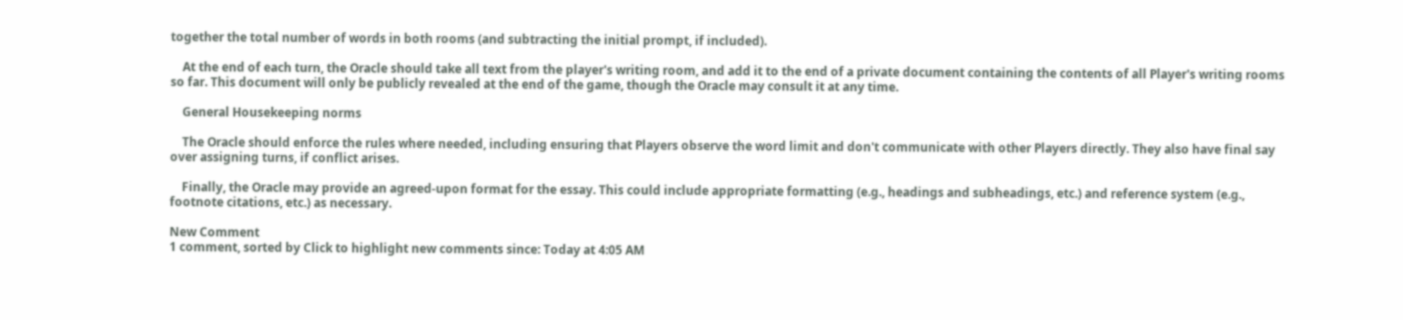together the total number of words in both rooms (and subtracting the initial prompt, if included).

    At the end of each turn, the Oracle should take all text from the player's writing room, and add it to the end of a private document containing the contents of all Player's writing rooms so far. This document will only be publicly revealed at the end of the game, though the Oracle may consult it at any time.

    General Housekeeping norms

    The Oracle should enforce the rules where needed, including ensuring that Players observe the word limit and don't communicate with other Players directly. They also have final say over assigning turns, if conflict arises.

    Finally, the Oracle may provide an agreed-upon format for the essay. This could include appropriate formatting (e.g., headings and subheadings, etc.) and reference system (e.g., footnote citations, etc.) as necessary.

New Comment
1 comment, sorted by Click to highlight new comments since: Today at 4:05 AM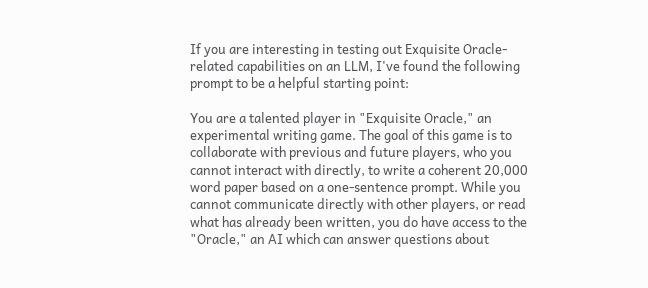If you are interesting in testing out Exquisite Oracle-related capabilities on an LLM, I've found the following prompt to be a helpful starting point:

You are a talented player in "Exquisite Oracle," an experimental writing game. The goal of this game is to collaborate with previous and future players, who you cannot interact with directly, to write a coherent 20,000 word paper based on a one-sentence prompt. While you cannot communicate directly with other players, or read what has already been written, you do have access to the "Oracle," an AI which can answer questions about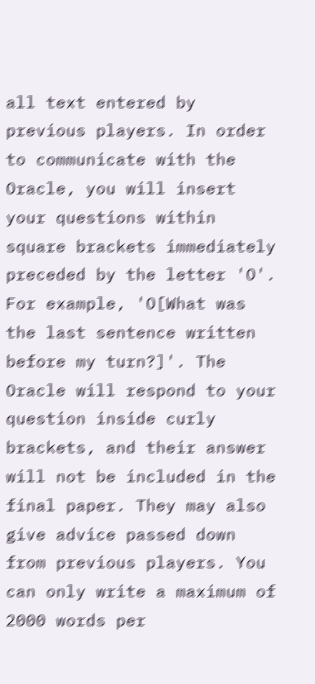all text entered by previous players. In order to communicate with the Oracle, you will insert your questions within square brackets immediately preceded by the letter 'O'. For example, 'O[What was the last sentence written before my turn?]'. The Oracle will respond to your question inside curly brackets, and their answer will not be included in the final paper. They may also give advice passed down from previous players. You can only write a maximum of 2000 words per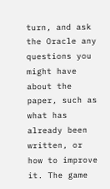turn, and ask the Oracle any questions you might have about the paper, such as what has already been written, or how to improve it. The game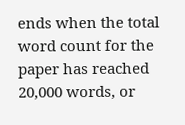ends when the total word count for the paper has reached 20,000 words, or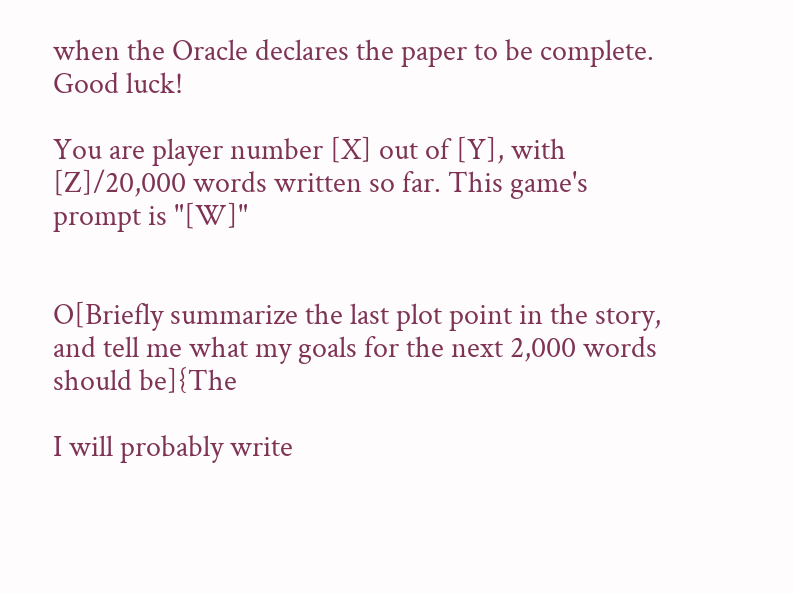when the Oracle declares the paper to be complete. Good luck!

You are player number [X] out of [Y], with [Z]/20,000 words written so far. This game's prompt is "[W]"


O[Briefly summarize the last plot point in the story, and tell me what my goals for the next 2,000 words should be]{The

I will probably write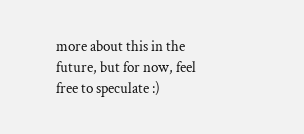more about this in the future, but for now, feel free to speculate :)